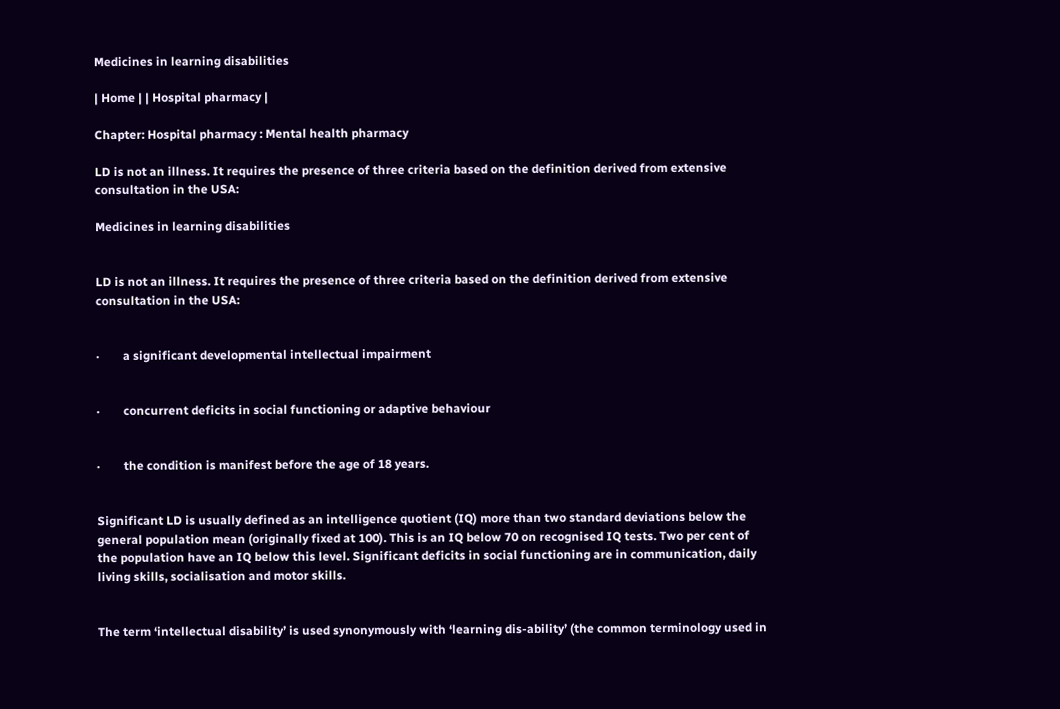Medicines in learning disabilities

| Home | | Hospital pharmacy |

Chapter: Hospital pharmacy : Mental health pharmacy

LD is not an illness. It requires the presence of three criteria based on the definition derived from extensive consultation in the USA:

Medicines in learning disabilities


LD is not an illness. It requires the presence of three criteria based on the definition derived from extensive consultation in the USA:


·        a significant developmental intellectual impairment


·        concurrent deficits in social functioning or adaptive behaviour


·        the condition is manifest before the age of 18 years.


Significant LD is usually defined as an intelligence quotient (IQ) more than two standard deviations below the general population mean (originally fixed at 100). This is an IQ below 70 on recognised IQ tests. Two per cent of the population have an IQ below this level. Significant deficits in social functioning are in communication, daily living skills, socialisation and motor skills.


The term ‘intellectual disability’ is used synonymously with ‘learning dis-ability’ (the common terminology used in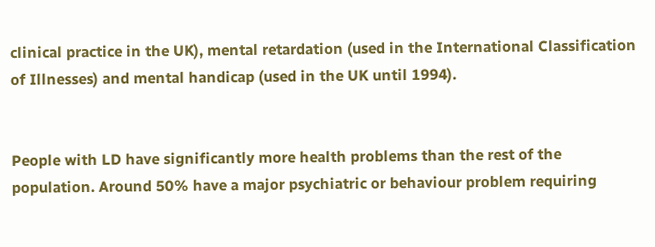clinical practice in the UK), mental retardation (used in the International Classification of Illnesses) and mental handicap (used in the UK until 1994).


People with LD have significantly more health problems than the rest of the population. Around 50% have a major psychiatric or behaviour problem requiring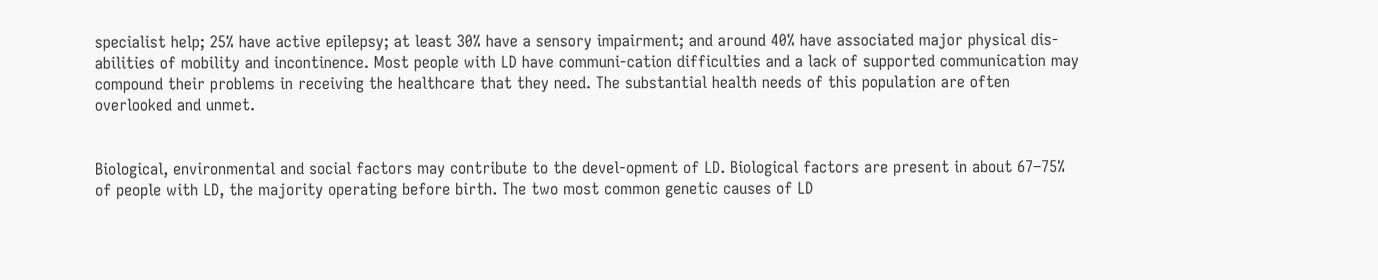specialist help; 25% have active epilepsy; at least 30% have a sensory impairment; and around 40% have associated major physical dis-abilities of mobility and incontinence. Most people with LD have communi-cation difficulties and a lack of supported communication may compound their problems in receiving the healthcare that they need. The substantial health needs of this population are often overlooked and unmet.


Biological, environmental and social factors may contribute to the devel-opment of LD. Biological factors are present in about 67–75% of people with LD, the majority operating before birth. The two most common genetic causes of LD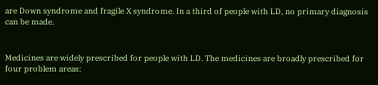are Down syndrome and fragile X syndrome. In a third of people with LD, no primary diagnosis can be made.


Medicines are widely prescribed for people with LD. The medicines are broadly prescribed for four problem areas: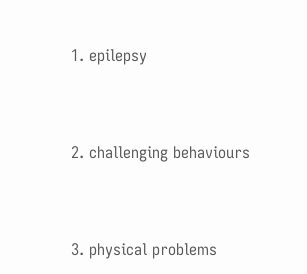1. epilepsy


2. challenging behaviours


3. physical problems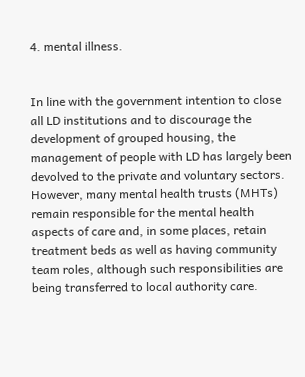4. mental illness.


In line with the government intention to close all LD institutions and to discourage the development of grouped housing, the management of people with LD has largely been devolved to the private and voluntary sectors. However, many mental health trusts (MHTs) remain responsible for the mental health aspects of care and, in some places, retain treatment beds as well as having community team roles, although such responsibilities are being transferred to local authority care.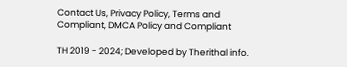Contact Us, Privacy Policy, Terms and Compliant, DMCA Policy and Compliant

TH 2019 - 2024; Developed by Therithal info.